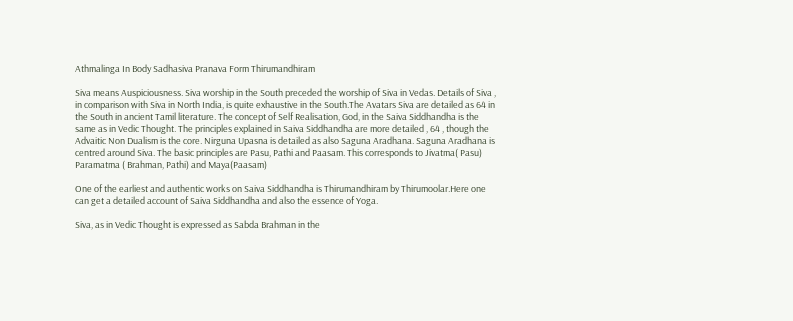Athmalinga In Body Sadhasiva Pranava Form Thirumandhiram

Siva means Auspiciousness. Siva worship in the South preceded the worship of Siva in Vedas. Details of Siva , in comparison with Siva in North India, is quite exhaustive in the South.The Avatars Siva are detailed as 64 in the South in ancient Tamil literature. The concept of Self Realisation, God, in the Saiva Siddhandha is the same as in Vedic Thought. The principles explained in Saiva Siddhandha are more detailed , 64 , though the Advaitic Non Dualism is the core. Nirguna Upasna is detailed as also Saguna Aradhana. Saguna Aradhana is centred around Siva. The basic principles are Pasu, Pathi and Paasam. This corresponds to Jivatma( Pasu) Paramatma ( Brahman, Pathi) and Maya(Paasam)

One of the earliest and authentic works on Saiva Siddhandha is Thirumandhiram by Thirumoolar.Here one can get a detailed account of Saiva Siddhandha and also the essence of Yoga.

Siva, as in Vedic Thought is expressed as Sabda Brahman in the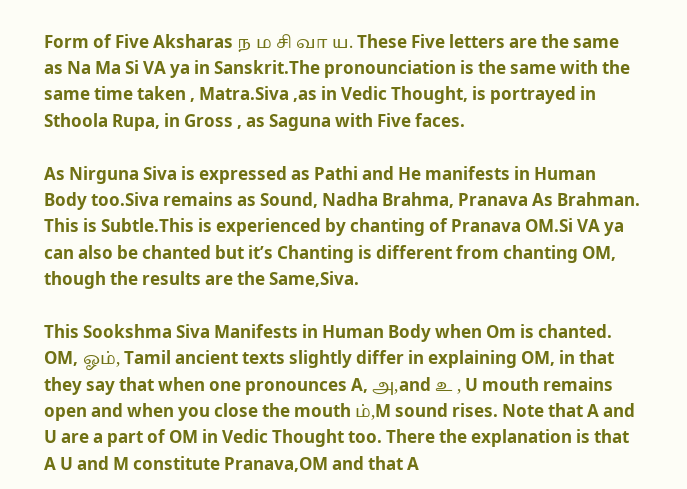Form of Five Aksharas ந ம சி வா ய. These Five letters are the same as Na Ma Si VA ya in Sanskrit.The pronounciation is the same with the same time taken , Matra.Siva ,as in Vedic Thought, is portrayed in Sthoola Rupa, in Gross , as Saguna with Five faces.

As Nirguna Siva is expressed as Pathi and He manifests in Human Body too.Siva remains as Sound, Nadha Brahma, Pranava As Brahman. This is Subtle.This is experienced by chanting of Pranava OM.Si VA ya can also be chanted but it’s Chanting is different from chanting OM, though the results are the Same,Siva.

This Sookshma Siva Manifests in Human Body when Om is chanted. OM, ஓம், Tamil ancient texts slightly differ in explaining OM, in that they say that when one pronounces A, அ,and உ , U mouth remains open and when you close the mouth ம்,M sound rises. Note that A and U are a part of OM in Vedic Thought too. There the explanation is that A U and M constitute Pranava,OM and that A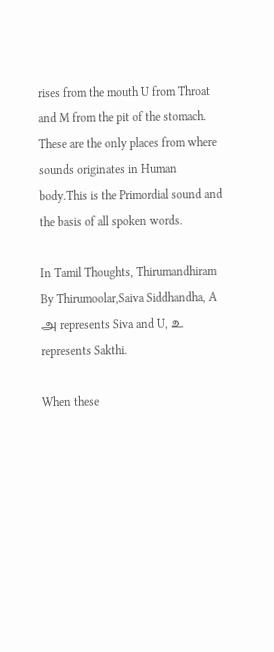rises from the mouth U from Throat and M from the pit of the stomach. These are the only places from where sounds originates in Human body.This is the Primordial sound and the basis of all spoken words.

In Tamil Thoughts, Thirumandhiram By Thirumoolar,Saiva Siddhandha, A அ represents Siva and U, உ represents Sakthi.

When these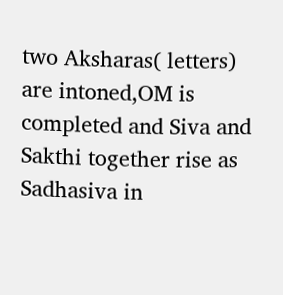two Aksharas( letters) are intoned,OM is completed and Siva and Sakthi together rise as Sadhasiva in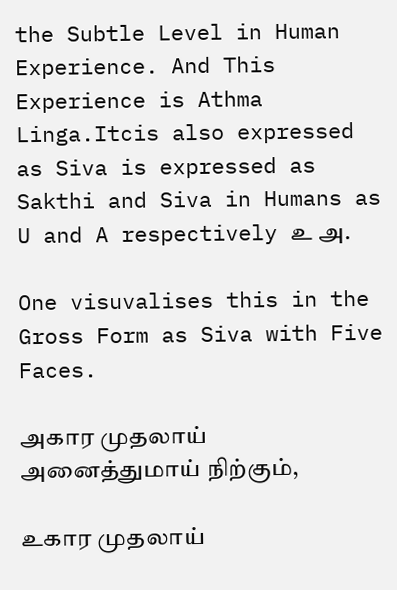the Subtle Level in Human Experience. And This Experience is Athma Linga.Itcis also expressed as Siva is expressed as Sakthi and Siva in Humans as U and A respectively உ அ.

One visuvalises this in the Gross Form as Siva with Five Faces.

அகார முதலாய் அனைத்துமாய் நிற்கும்,

உகார முதலாய்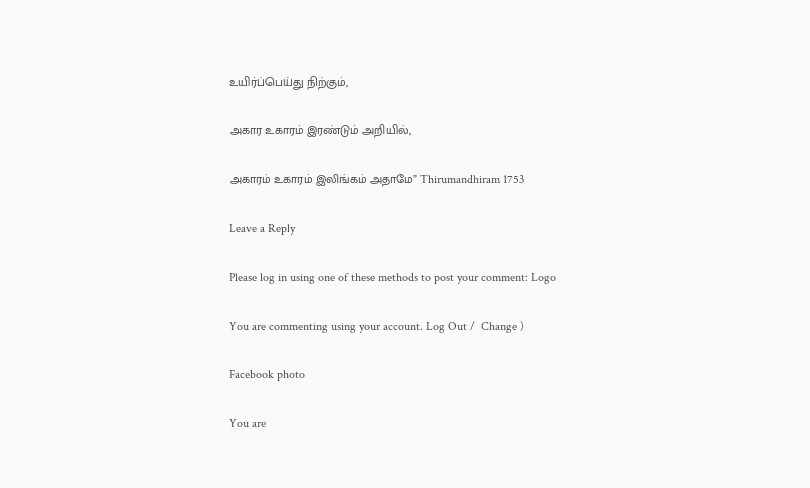உயிர்ப்பெய்து நிற்கும்,

அகார உகாரம் இரண்டும் அறியில்,

அகாரம் உகாரம் இலிங்கம் அதாமே” Thirumandhiram 1753

Leave a Reply

Please log in using one of these methods to post your comment: Logo

You are commenting using your account. Log Out /  Change )

Facebook photo

You are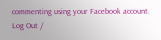commenting using your Facebook account. Log Out /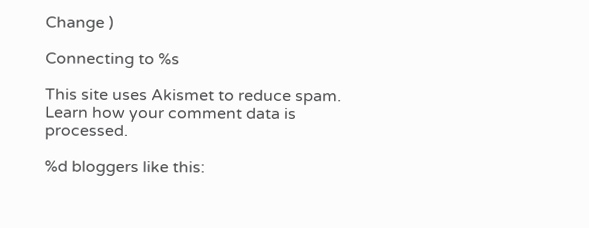Change )

Connecting to %s

This site uses Akismet to reduce spam. Learn how your comment data is processed.

%d bloggers like this: